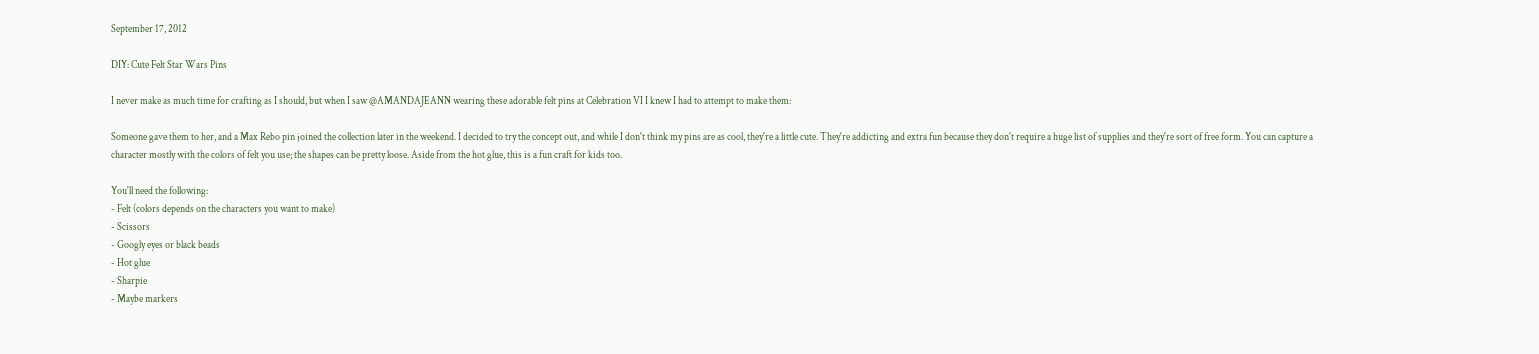September 17, 2012

DIY: Cute Felt Star Wars Pins

I never make as much time for crafting as I should, but when I saw @AMANDAJEANN wearing these adorable felt pins at Celebration VI I knew I had to attempt to make them:

Someone gave them to her, and a Max Rebo pin joined the collection later in the weekend. I decided to try the concept out, and while I don't think my pins are as cool, they're a little cute. They're addicting and extra fun because they don't require a huge list of supplies and they're sort of free form. You can capture a character mostly with the colors of felt you use; the shapes can be pretty loose. Aside from the hot glue, this is a fun craft for kids too.

You'll need the following:
- Felt (colors depends on the characters you want to make)
- Scissors
- Googly eyes or black beads
- Hot glue
- Sharpie
- Maybe markers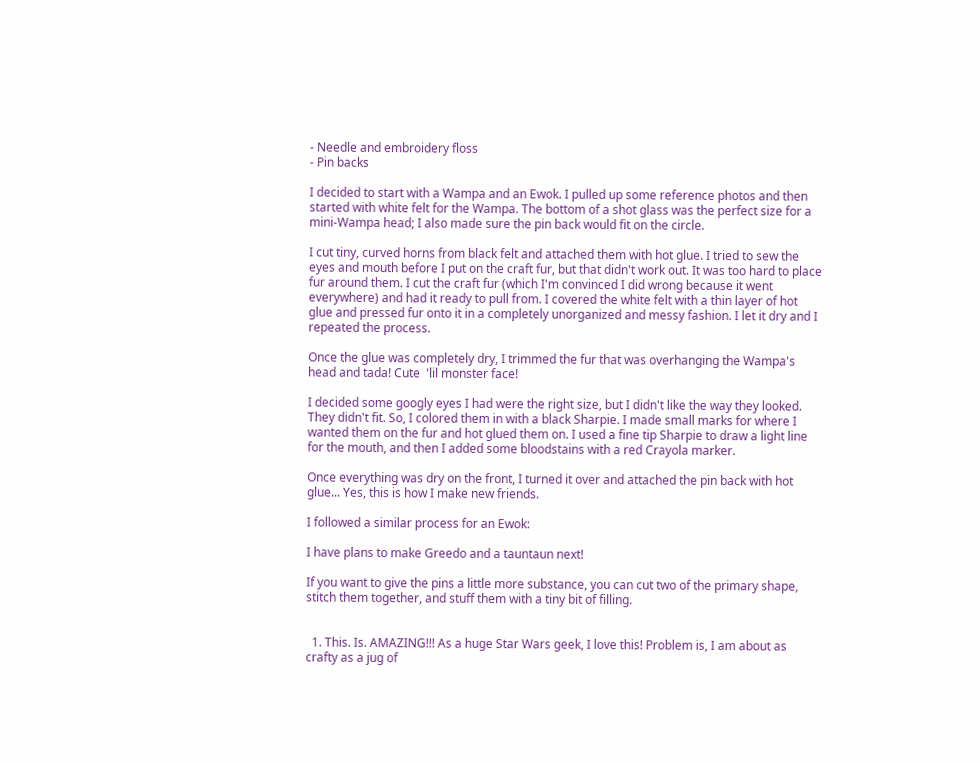- Needle and embroidery floss
- Pin backs

I decided to start with a Wampa and an Ewok. I pulled up some reference photos and then started with white felt for the Wampa. The bottom of a shot glass was the perfect size for a mini-Wampa head; I also made sure the pin back would fit on the circle.

I cut tiny, curved horns from black felt and attached them with hot glue. I tried to sew the eyes and mouth before I put on the craft fur, but that didn't work out. It was too hard to place fur around them. I cut the craft fur (which I'm convinced I did wrong because it went everywhere) and had it ready to pull from. I covered the white felt with a thin layer of hot glue and pressed fur onto it in a completely unorganized and messy fashion. I let it dry and I repeated the process.

Once the glue was completely dry, I trimmed the fur that was overhanging the Wampa's head and tada! Cute  'lil monster face!

I decided some googly eyes I had were the right size, but I didn't like the way they looked. They didn't fit. So, I colored them in with a black Sharpie. I made small marks for where I wanted them on the fur and hot glued them on. I used a fine tip Sharpie to draw a light line for the mouth, and then I added some bloodstains with a red Crayola marker.

Once everything was dry on the front, I turned it over and attached the pin back with hot glue... Yes, this is how I make new friends.

I followed a similar process for an Ewok:

I have plans to make Greedo and a tauntaun next!

If you want to give the pins a little more substance, you can cut two of the primary shape, stitch them together, and stuff them with a tiny bit of filling.


  1. This. Is. AMAZING!!! As a huge Star Wars geek, I love this! Problem is, I am about as crafty as a jug of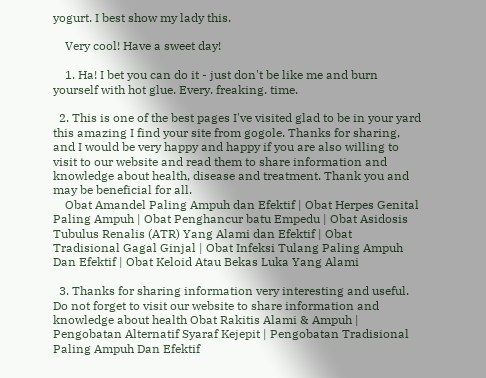yogurt. I best show my lady this.

    Very cool! Have a sweet day!

    1. Ha! I bet you can do it - just don't be like me and burn yourself with hot glue. Every. freaking. time.

  2. This is one of the best pages I've visited glad to be in your yard this amazing I find your site from gogole. Thanks for sharing, and I would be very happy and happy if you are also willing to visit to our website and read them to share information and knowledge about health, disease and treatment. Thank you and may be beneficial for all.
    Obat Amandel Paling Ampuh dan Efektif | Obat Herpes Genital Paling Ampuh | Obat Penghancur batu Empedu | Obat Asidosis Tubulus Renalis (ATR) Yang Alami dan Efektif | Obat Tradisional Gagal Ginjal | Obat Infeksi Tulang Paling Ampuh Dan Efektif | Obat Keloid Atau Bekas Luka Yang Alami

  3. Thanks for sharing information very interesting and useful. Do not forget to visit our website to share information and knowledge about health Obat Rakitis Alami & Ampuh | Pengobatan Alternatif Syaraf Kejepit | Pengobatan Tradisional Paling Ampuh Dan Efektif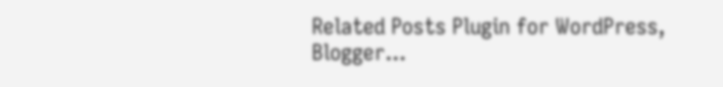Related Posts Plugin for WordPress, Blogger...